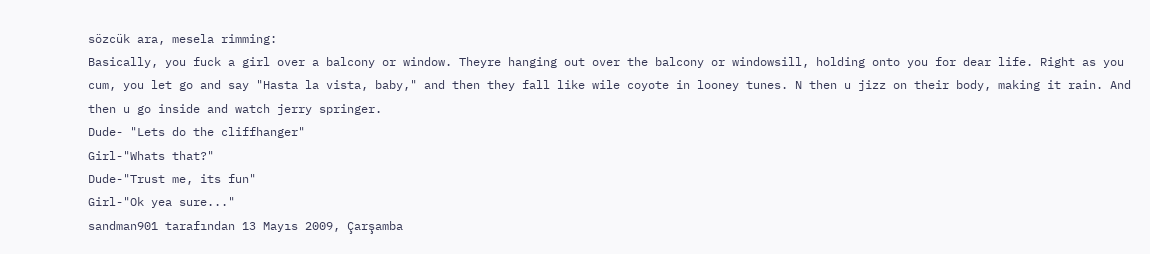sözcük ara, mesela rimming:
Basically, you fuck a girl over a balcony or window. Theyre hanging out over the balcony or windowsill, holding onto you for dear life. Right as you cum, you let go and say "Hasta la vista, baby," and then they fall like wile coyote in looney tunes. N then u jizz on their body, making it rain. And then u go inside and watch jerry springer.
Dude- "Lets do the cliffhanger"
Girl-"Whats that?"
Dude-"Trust me, its fun"
Girl-"Ok yea sure..."
sandman901 tarafından 13 Mayıs 2009, Çarşamba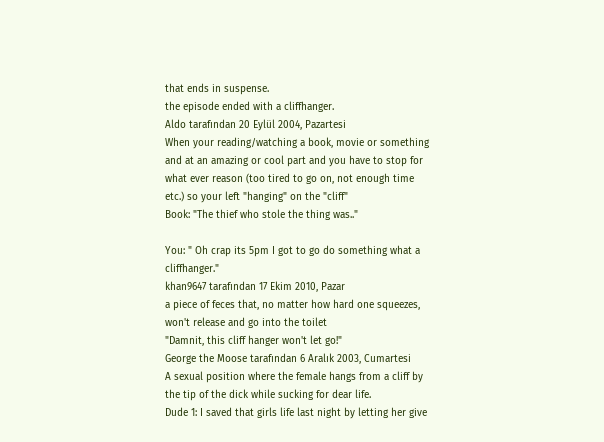that ends in suspense.
the episode ended with a cliffhanger.
Aldo tarafından 20 Eylül 2004, Pazartesi
When your reading/watching a book, movie or something and at an amazing or cool part and you have to stop for what ever reason (too tired to go on, not enough time etc.) so your left "hanging" on the "cliff"
Book: "The thief who stole the thing was.."

You: " Oh crap its 5pm I got to go do something what a cliffhanger."
khan9647 tarafından 17 Ekim 2010, Pazar
a piece of feces that, no matter how hard one squeezes, won't release and go into the toilet
"Damnit, this cliff hanger won't let go!"
George the Moose tarafından 6 Aralık 2003, Cumartesi
A sexual position where the female hangs from a cliff by the tip of the dick while sucking for dear life.
Dude 1: I saved that girls life last night by letting her give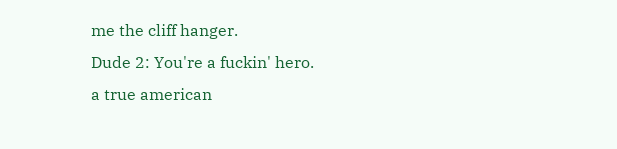me the cliff hanger.
Dude 2: You're a fuckin' hero.
a true american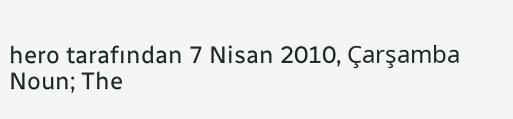hero tarafından 7 Nisan 2010, Çarşamba
Noun; The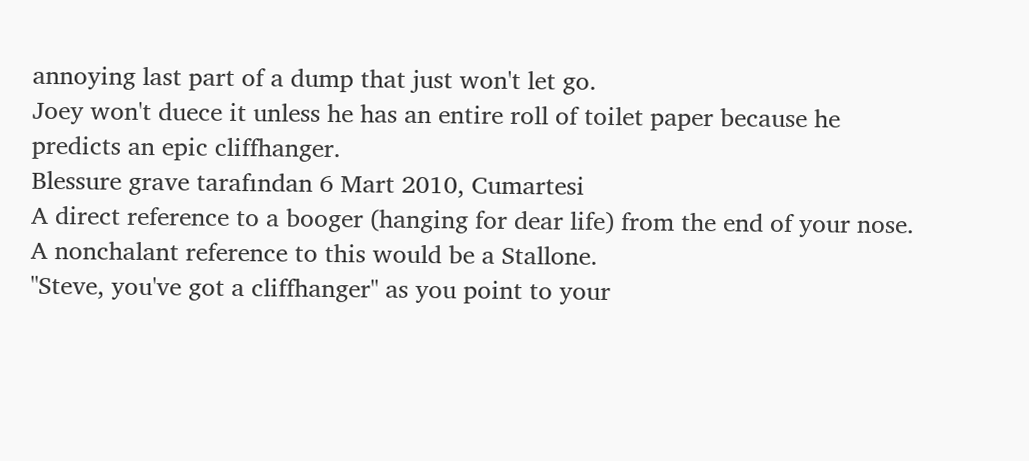annoying last part of a dump that just won't let go.
Joey won't duece it unless he has an entire roll of toilet paper because he predicts an epic cliffhanger.
Blessure grave tarafından 6 Mart 2010, Cumartesi
A direct reference to a booger (hanging for dear life) from the end of your nose. A nonchalant reference to this would be a Stallone.
"Steve, you've got a cliffhanger" as you point to your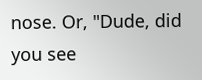nose. Or, "Dude, did you see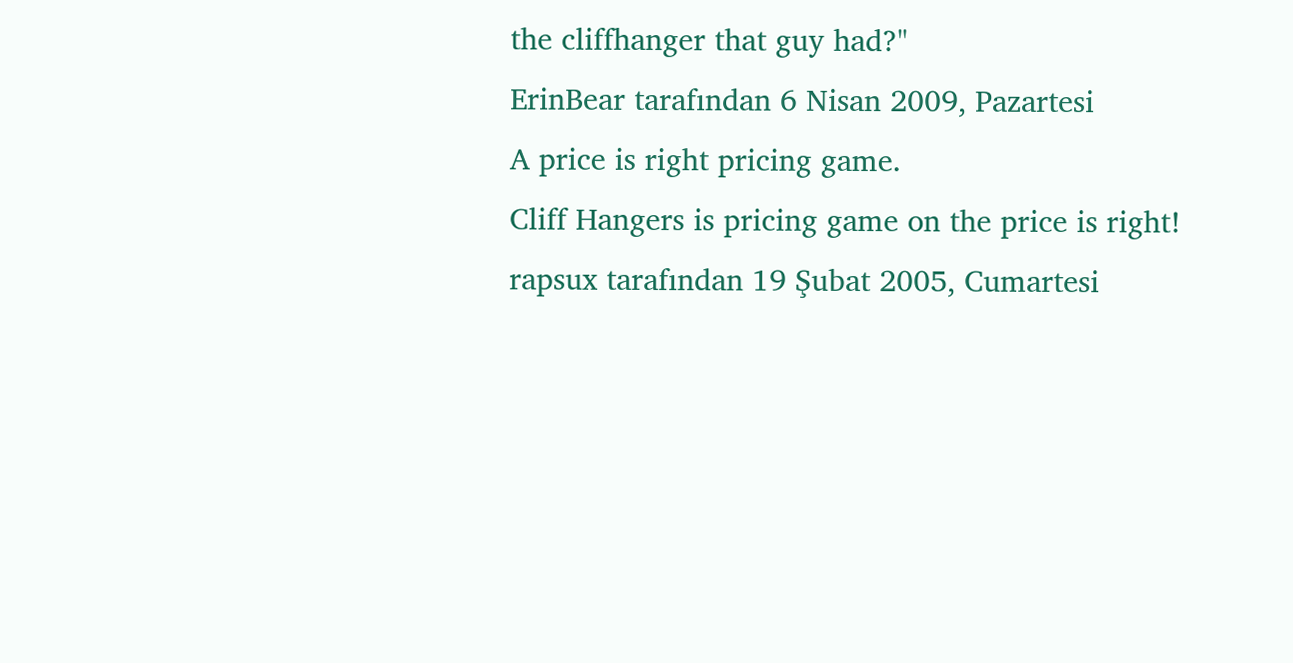the cliffhanger that guy had?"
ErinBear tarafından 6 Nisan 2009, Pazartesi
A price is right pricing game.
Cliff Hangers is pricing game on the price is right!
rapsux tarafından 19 Şubat 2005, Cumartesi